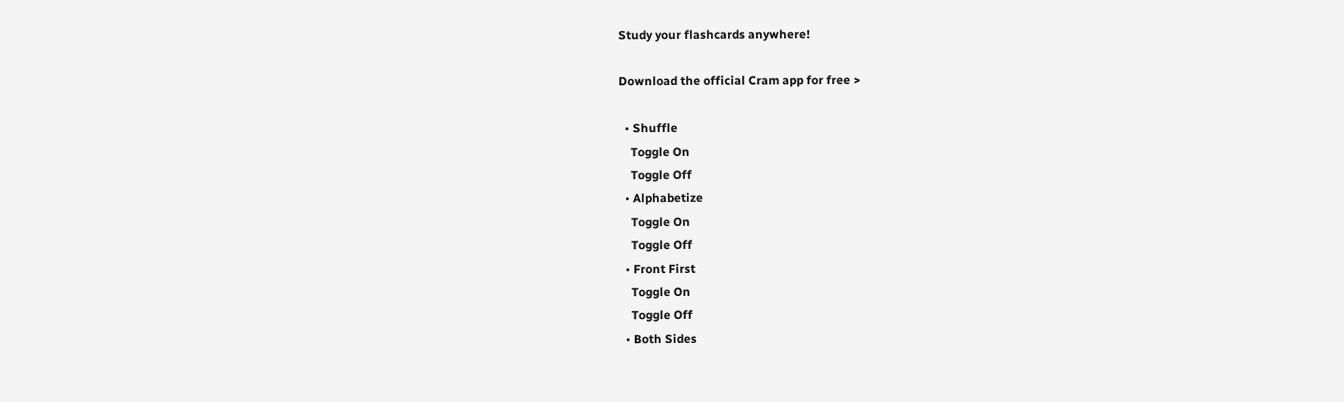Study your flashcards anywhere!

Download the official Cram app for free >

  • Shuffle
    Toggle On
    Toggle Off
  • Alphabetize
    Toggle On
    Toggle Off
  • Front First
    Toggle On
    Toggle Off
  • Both Sides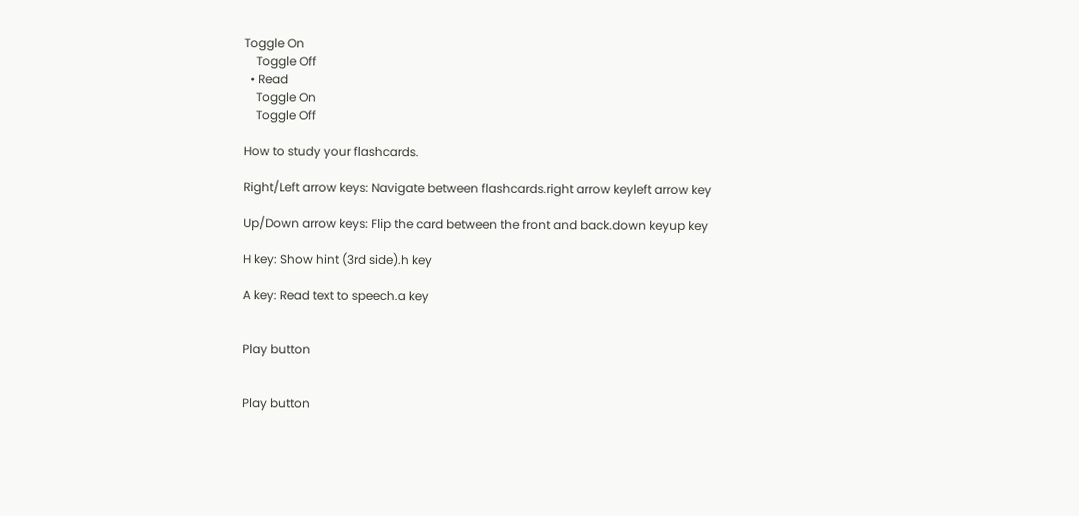Toggle On
    Toggle Off
  • Read
    Toggle On
    Toggle Off

How to study your flashcards.

Right/Left arrow keys: Navigate between flashcards.right arrow keyleft arrow key

Up/Down arrow keys: Flip the card between the front and back.down keyup key

H key: Show hint (3rd side).h key

A key: Read text to speech.a key


Play button


Play button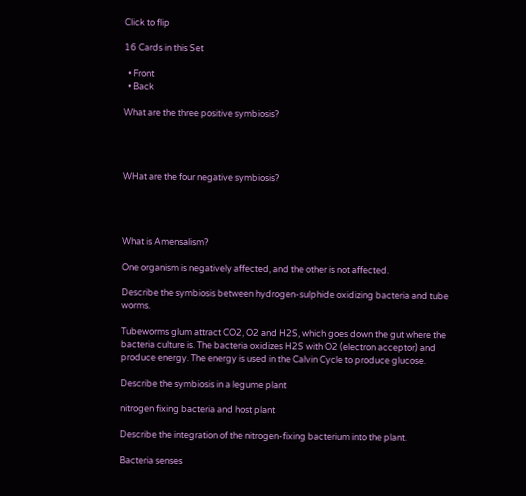Click to flip

16 Cards in this Set

  • Front
  • Back

What are the three positive symbiosis?




WHat are the four negative symbiosis?




What is Amensalism?

One organism is negatively affected, and the other is not affected.

Describe the symbiosis between hydrogen-sulphide oxidizing bacteria and tube worms.

Tubeworms glum attract CO2, O2 and H2S, which goes down the gut where the bacteria culture is. The bacteria oxidizes H2S with O2 (electron acceptor) and produce energy. The energy is used in the Calvin Cycle to produce glucose.

Describe the symbiosis in a legume plant

nitrogen fixing bacteria and host plant

Describe the integration of the nitrogen-fixing bacterium into the plant.

Bacteria senses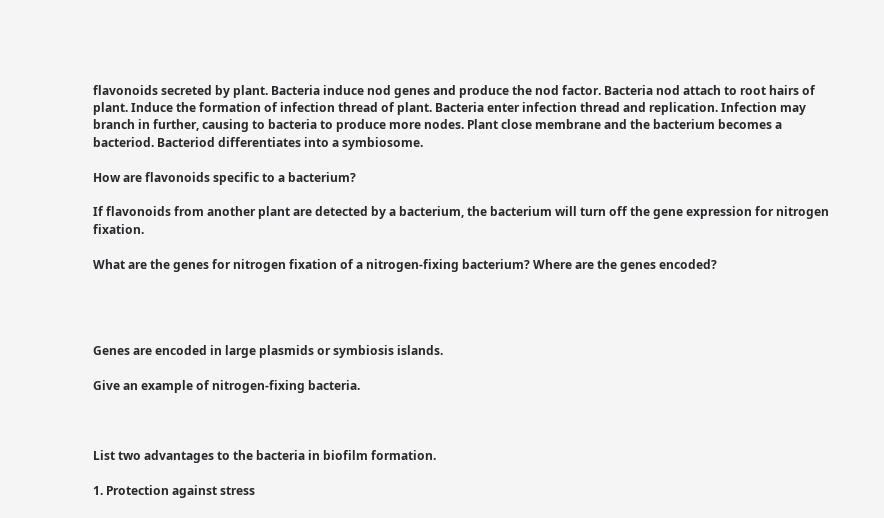flavonoids secreted by plant. Bacteria induce nod genes and produce the nod factor. Bacteria nod attach to root hairs of plant. Induce the formation of infection thread of plant. Bacteria enter infection thread and replication. Infection may branch in further, causing to bacteria to produce more nodes. Plant close membrane and the bacterium becomes a bacteriod. Bacteriod differentiates into a symbiosome.

How are flavonoids specific to a bacterium?

If flavonoids from another plant are detected by a bacterium, the bacterium will turn off the gene expression for nitrogen fixation.

What are the genes for nitrogen fixation of a nitrogen-fixing bacterium? Where are the genes encoded?




Genes are encoded in large plasmids or symbiosis islands.

Give an example of nitrogen-fixing bacteria.



List two advantages to the bacteria in biofilm formation.

1. Protection against stress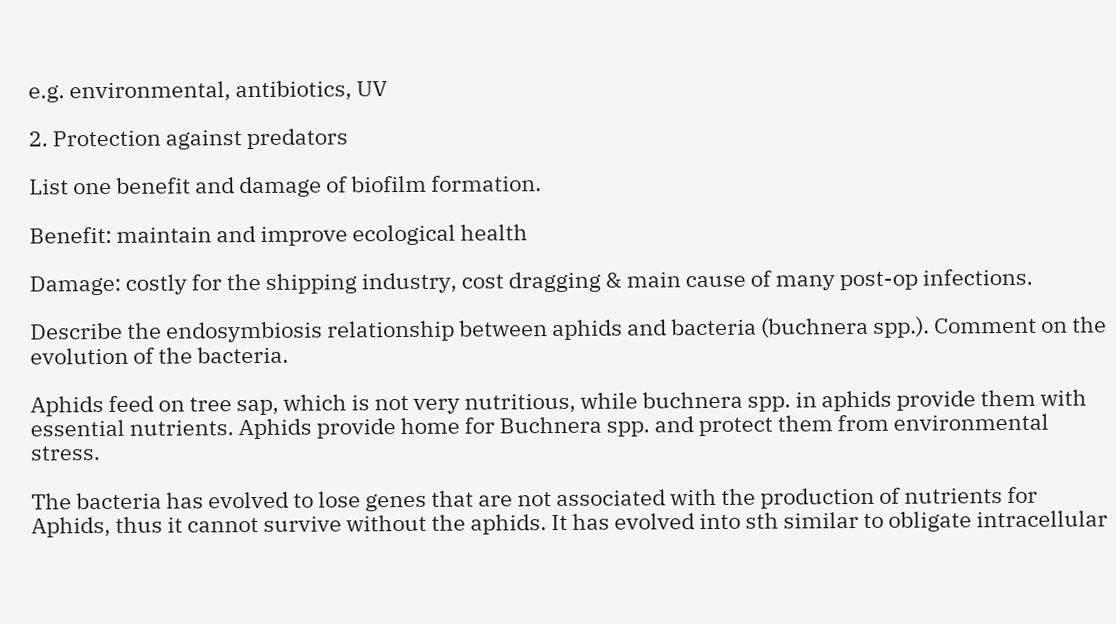e.g. environmental, antibiotics, UV

2. Protection against predators

List one benefit and damage of biofilm formation.

Benefit: maintain and improve ecological health

Damage: costly for the shipping industry, cost dragging & main cause of many post-op infections.

Describe the endosymbiosis relationship between aphids and bacteria (buchnera spp.). Comment on the evolution of the bacteria.

Aphids feed on tree sap, which is not very nutritious, while buchnera spp. in aphids provide them with essential nutrients. Aphids provide home for Buchnera spp. and protect them from environmental stress.

The bacteria has evolved to lose genes that are not associated with the production of nutrients for Aphids, thus it cannot survive without the aphids. It has evolved into sth similar to obligate intracellular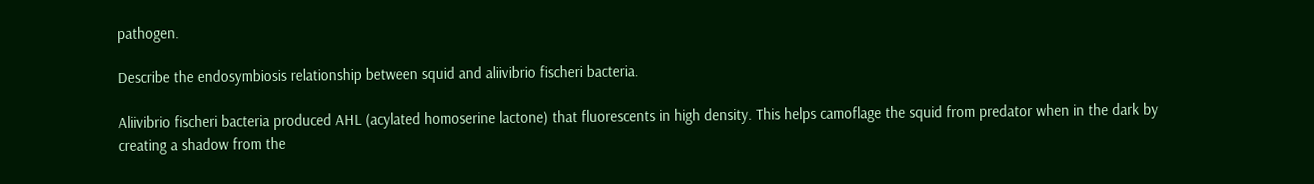pathogen.

Describe the endosymbiosis relationship between squid and aliivibrio fischeri bacteria.

Aliivibrio fischeri bacteria produced AHL (acylated homoserine lactone) that fluorescents in high density. This helps camoflage the squid from predator when in the dark by creating a shadow from the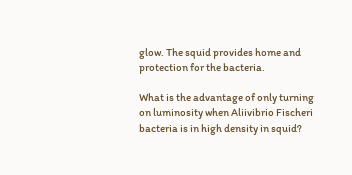glow. The squid provides home and protection for the bacteria.

What is the advantage of only turning on luminosity when Aliivibrio Fischeri bacteria is in high density in squid?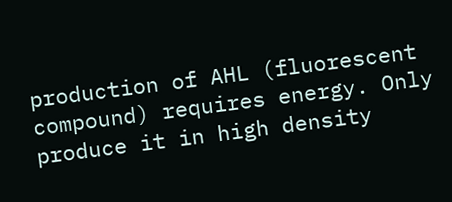production of AHL (fluorescent compound) requires energy. Only produce it in high density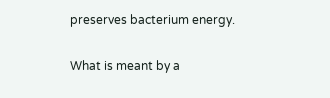preserves bacterium energy.

What is meant by a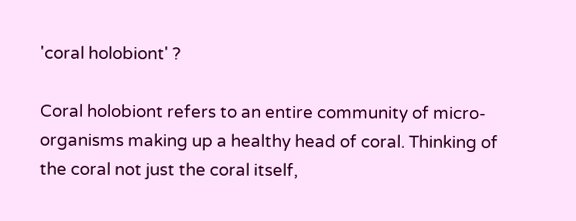'coral holobiont' ?

Coral holobiont refers to an entire community of micro-organisms making up a healthy head of coral. Thinking of the coral not just the coral itself,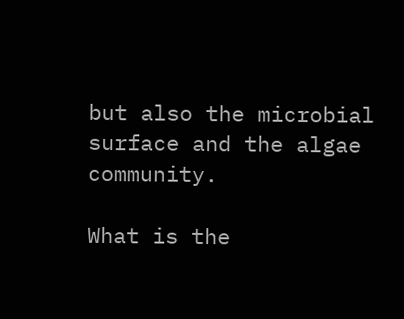but also the microbial surface and the algae community.

What is the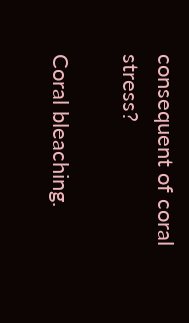consequent of coral stress?

Coral bleaching.